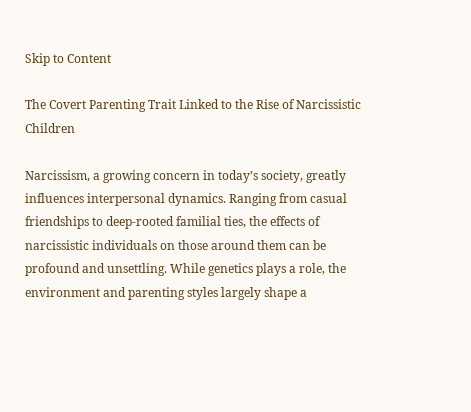Skip to Content

The Covert Parenting Trait Linked to the Rise of Narcissistic Children

Narcissism, a growing concern in today’s society, greatly influences interpersonal dynamics. Ranging from casual friendships to deep-rooted familial ties, the effects of narcissistic individuals on those around them can be profound and unsettling. While genetics plays a role, the environment and parenting styles largely shape a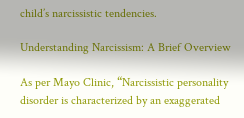child’s narcissistic tendencies.

Understanding Narcissism: A Brief Overview

As per Mayo Clinic, “Narcissistic personality disorder is characterized by an exaggerated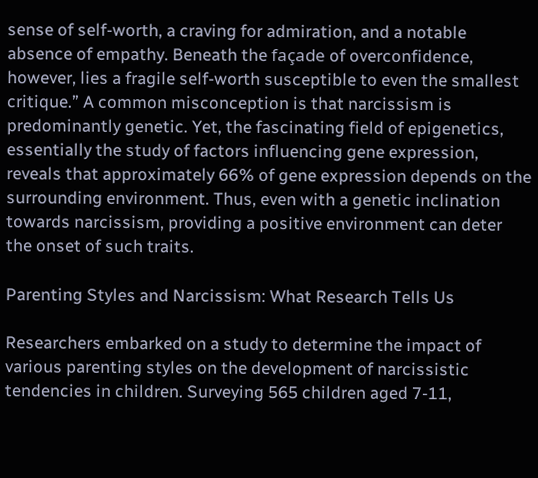sense of self-worth, a craving for admiration, and a notable absence of empathy. Beneath the façade of overconfidence, however, lies a fragile self-worth susceptible to even the smallest critique.” A common misconception is that narcissism is predominantly genetic. Yet, the fascinating field of epigenetics, essentially the study of factors influencing gene expression, reveals that approximately 66% of gene expression depends on the surrounding environment. Thus, even with a genetic inclination towards narcissism, providing a positive environment can deter the onset of such traits.

Parenting Styles and Narcissism: What Research Tells Us

Researchers embarked on a study to determine the impact of various parenting styles on the development of narcissistic tendencies in children. Surveying 565 children aged 7-11,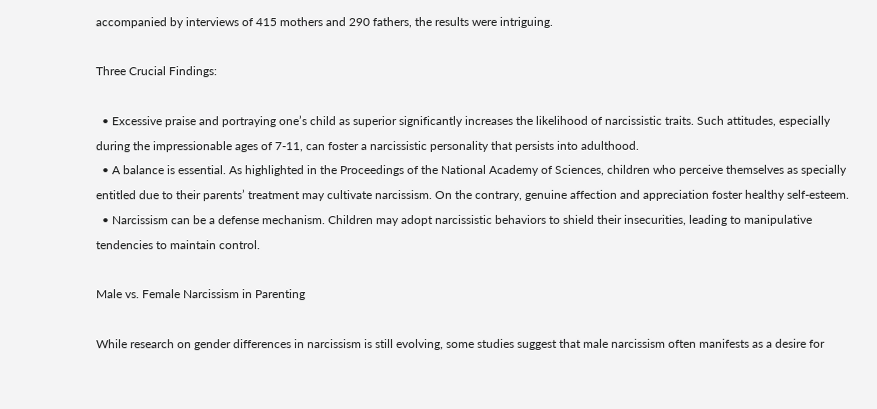accompanied by interviews of 415 mothers and 290 fathers, the results were intriguing.

Three Crucial Findings:

  • Excessive praise and portraying one’s child as superior significantly increases the likelihood of narcissistic traits. Such attitudes, especially during the impressionable ages of 7-11, can foster a narcissistic personality that persists into adulthood.
  • A balance is essential. As highlighted in the Proceedings of the National Academy of Sciences, children who perceive themselves as specially entitled due to their parents’ treatment may cultivate narcissism. On the contrary, genuine affection and appreciation foster healthy self-esteem.
  • Narcissism can be a defense mechanism. Children may adopt narcissistic behaviors to shield their insecurities, leading to manipulative tendencies to maintain control.

Male vs. Female Narcissism in Parenting

While research on gender differences in narcissism is still evolving, some studies suggest that male narcissism often manifests as a desire for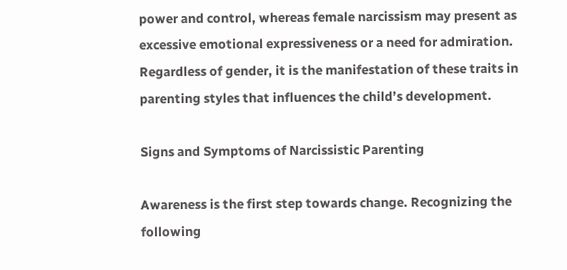power and control, whereas female narcissism may present as excessive emotional expressiveness or a need for admiration. Regardless of gender, it is the manifestation of these traits in parenting styles that influences the child’s development.

Signs and Symptoms of Narcissistic Parenting

Awareness is the first step towards change. Recognizing the following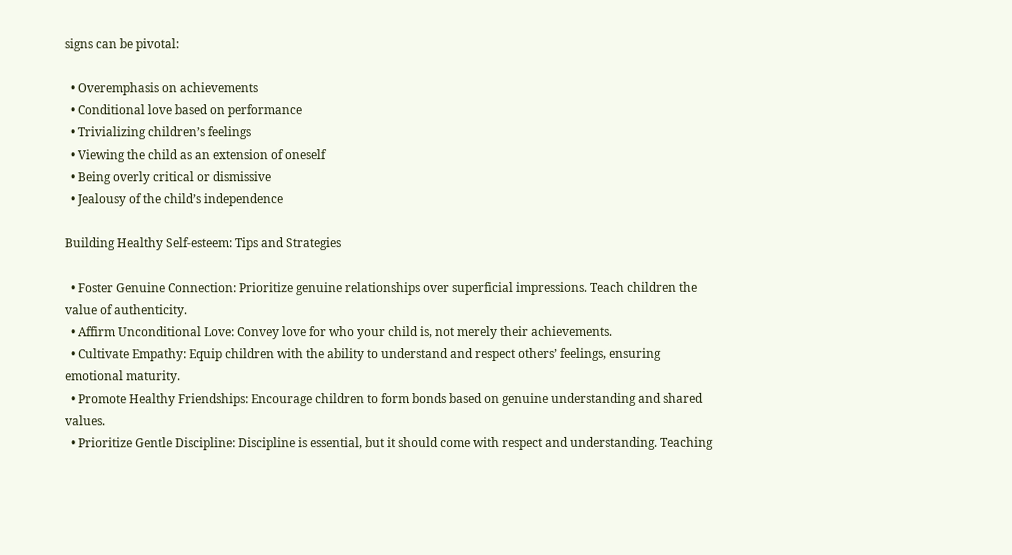signs can be pivotal:

  • Overemphasis on achievements
  • Conditional love based on performance
  • Trivializing children’s feelings
  • Viewing the child as an extension of oneself
  • Being overly critical or dismissive
  • Jealousy of the child’s independence

Building Healthy Self-esteem: Tips and Strategies

  • Foster Genuine Connection: Prioritize genuine relationships over superficial impressions. Teach children the value of authenticity.
  • Affirm Unconditional Love: Convey love for who your child is, not merely their achievements.
  • Cultivate Empathy: Equip children with the ability to understand and respect others’ feelings, ensuring emotional maturity.
  • Promote Healthy Friendships: Encourage children to form bonds based on genuine understanding and shared values.
  • Prioritize Gentle Discipline: Discipline is essential, but it should come with respect and understanding. Teaching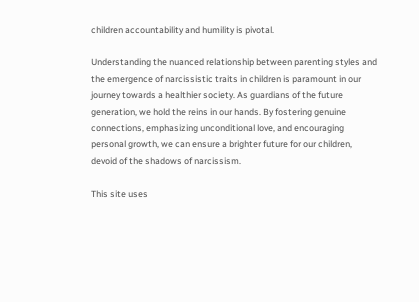children accountability and humility is pivotal.

Understanding the nuanced relationship between parenting styles and the emergence of narcissistic traits in children is paramount in our journey towards a healthier society. As guardians of the future generation, we hold the reins in our hands. By fostering genuine connections, emphasizing unconditional love, and encouraging personal growth, we can ensure a brighter future for our children, devoid of the shadows of narcissism.

This site uses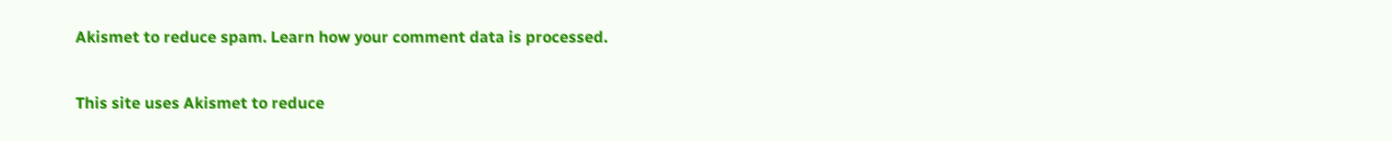Akismet to reduce spam. Learn how your comment data is processed.

This site uses Akismet to reduce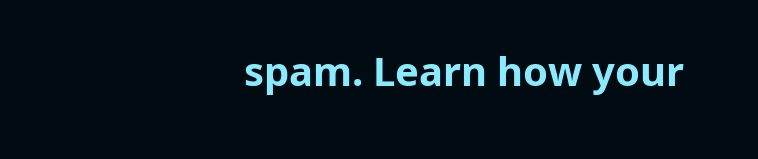spam. Learn how your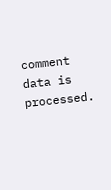comment data is processed.